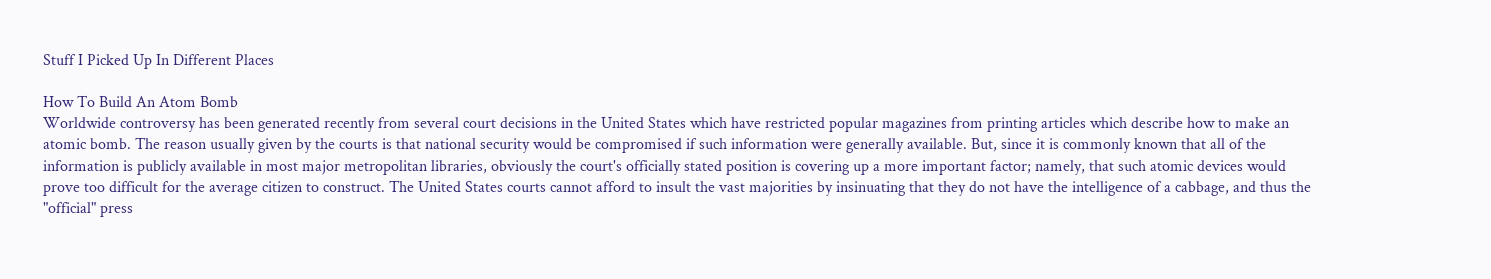Stuff I Picked Up In Different Places

How To Build An Atom Bomb
Worldwide controversy has been generated recently from several court decisions in the United States which have restricted popular magazines from printing articles which describe how to make an atomic bomb. The reason usually given by the courts is that national security would be compromised if such information were generally available. But, since it is commonly known that all of the information is publicly available in most major metropolitan libraries, obviously the court's officially stated position is covering up a more important factor; namely, that such atomic devices would prove too difficult for the average citizen to construct. The United States courts cannot afford to insult the vast majorities by insinuating that they do not have the intelligence of a cabbage, and thus the "official" press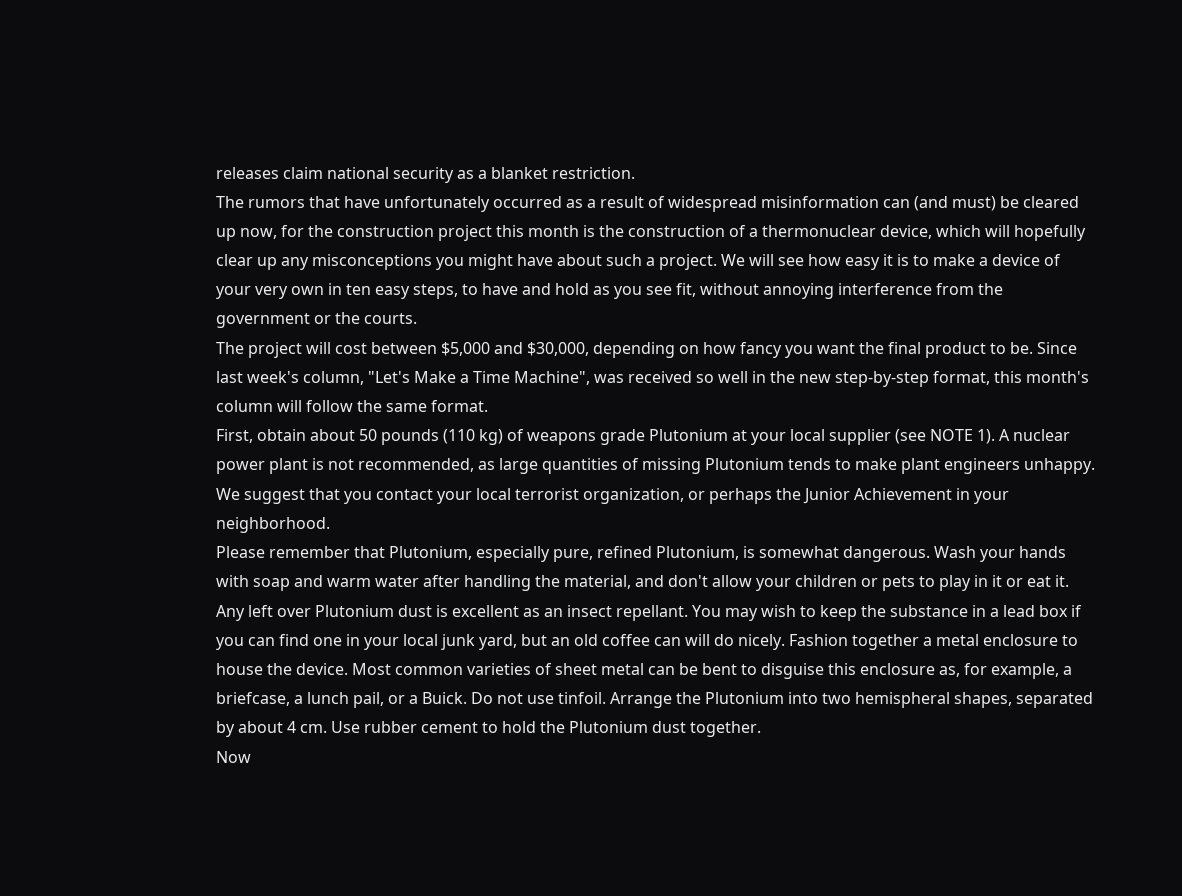releases claim national security as a blanket restriction.
The rumors that have unfortunately occurred as a result of widespread misinformation can (and must) be cleared up now, for the construction project this month is the construction of a thermonuclear device, which will hopefully clear up any misconceptions you might have about such a project. We will see how easy it is to make a device of your very own in ten easy steps, to have and hold as you see fit, without annoying interference from the government or the courts.
The project will cost between $5,000 and $30,000, depending on how fancy you want the final product to be. Since last week's column, "Let's Make a Time Machine", was received so well in the new step-by-step format, this month's column will follow the same format.
First, obtain about 50 pounds (110 kg) of weapons grade Plutonium at your local supplier (see NOTE 1). A nuclear power plant is not recommended, as large quantities of missing Plutonium tends to make plant engineers unhappy. We suggest that you contact your local terrorist organization, or perhaps the Junior Achievement in your neighborhood.
Please remember that Plutonium, especially pure, refined Plutonium, is somewhat dangerous. Wash your hands with soap and warm water after handling the material, and don't allow your children or pets to play in it or eat it. Any left over Plutonium dust is excellent as an insect repellant. You may wish to keep the substance in a lead box if you can find one in your local junk yard, but an old coffee can will do nicely. Fashion together a metal enclosure to house the device. Most common varieties of sheet metal can be bent to disguise this enclosure as, for example, a briefcase, a lunch pail, or a Buick. Do not use tinfoil. Arrange the Plutonium into two hemispheral shapes, separated by about 4 cm. Use rubber cement to hold the Plutonium dust together.
Now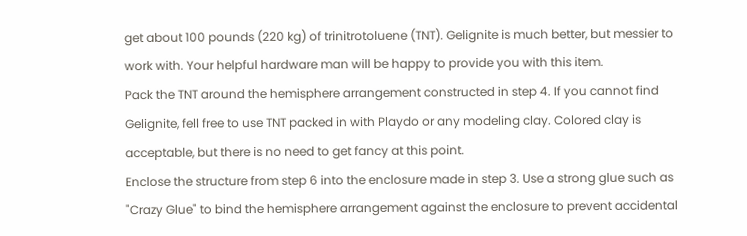get about 100 pounds (220 kg) of trinitrotoluene (TNT). Gelignite is much better, but messier to work with. Your helpful hardware man will be happy to provide you with this item.
Pack the TNT around the hemisphere arrangement constructed in step 4. If you cannot find Gelignite, fell free to use TNT packed in with Playdo or any modeling clay. Colored clay is acceptable, but there is no need to get fancy at this point.
Enclose the structure from step 6 into the enclosure made in step 3. Use a strong glue such as "Crazy Glue" to bind the hemisphere arrangement against the enclosure to prevent accidental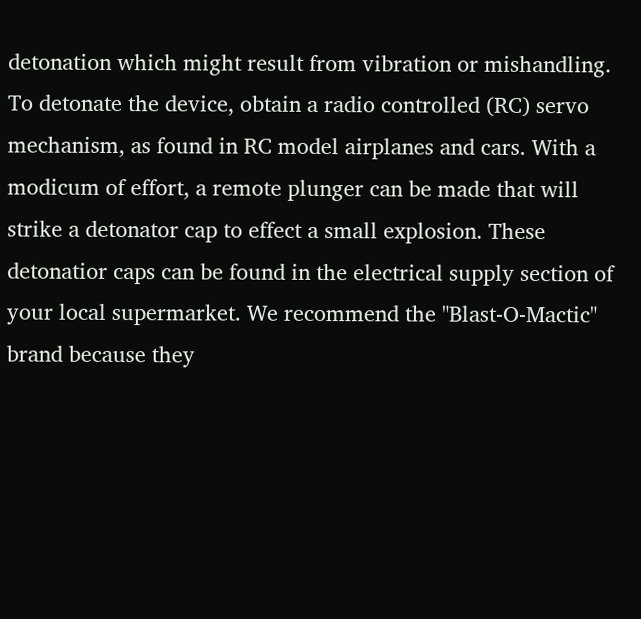detonation which might result from vibration or mishandling.
To detonate the device, obtain a radio controlled (RC) servo mechanism, as found in RC model airplanes and cars. With a modicum of effort, a remote plunger can be made that will strike a detonator cap to effect a small explosion. These detonatior caps can be found in the electrical supply section of your local supermarket. We recommend the "Blast-O-Mactic" brand because they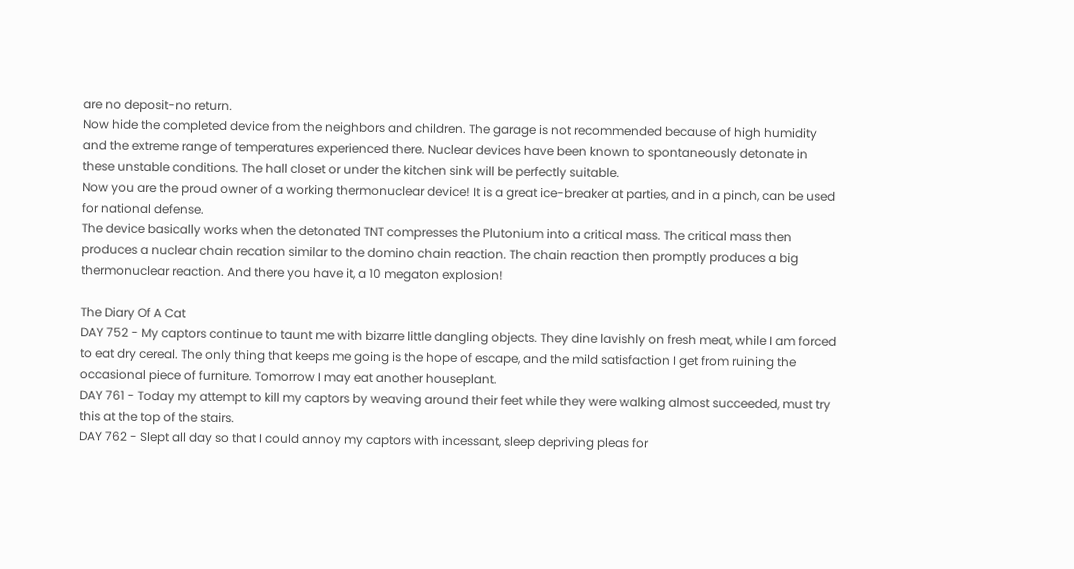are no deposit-no return.
Now hide the completed device from the neighbors and children. The garage is not recommended because of high humidity and the extreme range of temperatures experienced there. Nuclear devices have been known to spontaneously detonate in these unstable conditions. The hall closet or under the kitchen sink will be perfectly suitable.
Now you are the proud owner of a working thermonuclear device! It is a great ice-breaker at parties, and in a pinch, can be used for national defense.
The device basically works when the detonated TNT compresses the Plutonium into a critical mass. The critical mass then produces a nuclear chain recation similar to the domino chain reaction. The chain reaction then promptly produces a big thermonuclear reaction. And there you have it, a 10 megaton explosion!

The Diary Of A Cat
DAY 752 - My captors continue to taunt me with bizarre little dangling objects. They dine lavishly on fresh meat, while I am forced to eat dry cereal. The only thing that keeps me going is the hope of escape, and the mild satisfaction I get from ruining the occasional piece of furniture. Tomorrow I may eat another houseplant.
DAY 761 - Today my attempt to kill my captors by weaving around their feet while they were walking almost succeeded, must try this at the top of the stairs.
DAY 762 - Slept all day so that I could annoy my captors with incessant, sleep depriving pleas for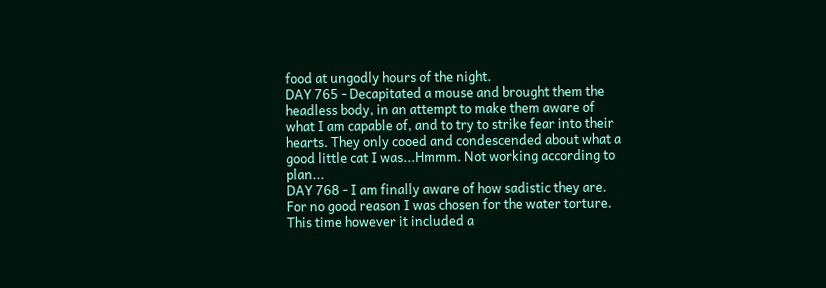food at ungodly hours of the night.
DAY 765 - Decapitated a mouse and brought them the headless body, in an attempt to make them aware of what I am capable of, and to try to strike fear into their hearts. They only cooed and condescended about what a good little cat I was...Hmmm. Not working according to plan...
DAY 768 - I am finally aware of how sadistic they are. For no good reason I was chosen for the water torture. This time however it included a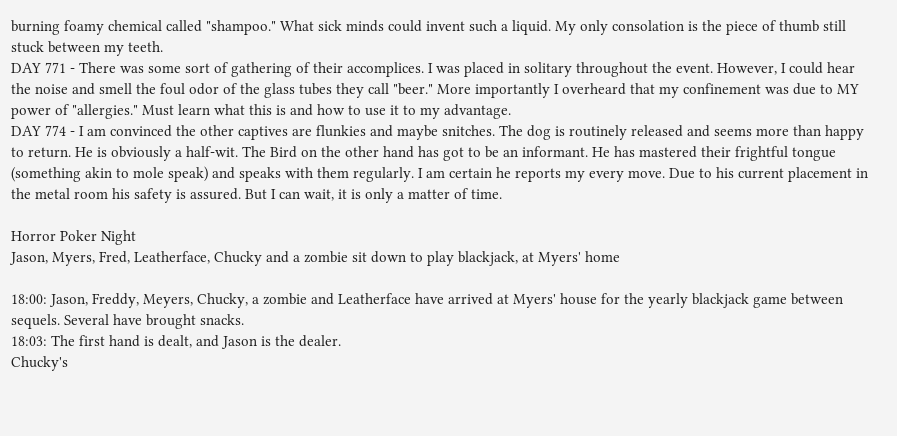burning foamy chemical called "shampoo." What sick minds could invent such a liquid. My only consolation is the piece of thumb still stuck between my teeth.
DAY 771 - There was some sort of gathering of their accomplices. I was placed in solitary throughout the event. However, I could hear the noise and smell the foul odor of the glass tubes they call "beer." More importantly I overheard that my confinement was due to MY power of "allergies." Must learn what this is and how to use it to my advantage.
DAY 774 - I am convinced the other captives are flunkies and maybe snitches. The dog is routinely released and seems more than happy to return. He is obviously a half-wit. The Bird on the other hand has got to be an informant. He has mastered their frightful tongue (something akin to mole speak) and speaks with them regularly. I am certain he reports my every move. Due to his current placement in the metal room his safety is assured. But I can wait, it is only a matter of time.

Horror Poker Night
Jason, Myers, Fred, Leatherface, Chucky and a zombie sit down to play blackjack, at Myers' home

18:00: Jason, Freddy, Meyers, Chucky, a zombie and Leatherface have arrived at Myers' house for the yearly blackjack game between sequels. Several have brought snacks.
18:03: The first hand is dealt, and Jason is the dealer.
Chucky's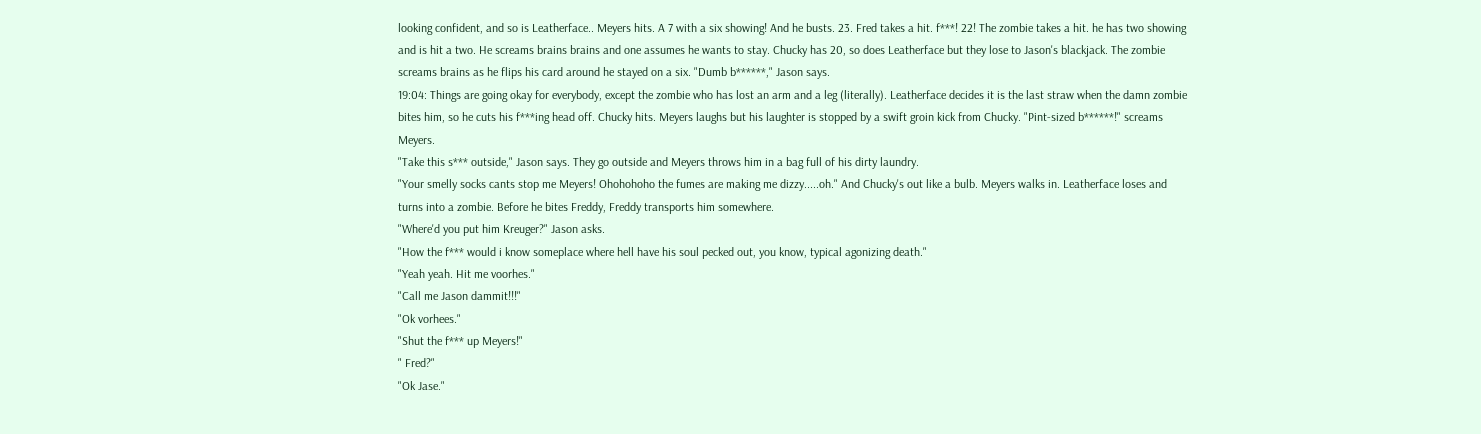looking confident, and so is Leatherface.. Meyers hits. A 7 with a six showing! And he busts. 23. Fred takes a hit. f***! 22! The zombie takes a hit. he has two showing and is hit a two. He screams brains brains and one assumes he wants to stay. Chucky has 20, so does Leatherface but they lose to Jason's blackjack. The zombie screams brains as he flips his card around he stayed on a six. "Dumb b******," Jason says.
19:04: Things are going okay for everybody, except the zombie who has lost an arm and a leg (literally). Leatherface decides it is the last straw when the damn zombie bites him, so he cuts his f***ing head off. Chucky hits. Meyers laughs but his laughter is stopped by a swift groin kick from Chucky. "Pint-sized b******!" screams Meyers.
"Take this s*** outside," Jason says. They go outside and Meyers throws him in a bag full of his dirty laundry.
"Your smelly socks cants stop me Meyers! Ohohohoho the fumes are making me dizzy.....oh." And Chucky's out like a bulb. Meyers walks in. Leatherface loses and turns into a zombie. Before he bites Freddy, Freddy transports him somewhere.
"Where'd you put him Kreuger?" Jason asks.
"How the f*** would i know someplace where hell have his soul pecked out, you know, typical agonizing death."
"Yeah yeah. Hit me voorhes."
"Call me Jason dammit!!!"
"Ok vorhees."
"Shut the f*** up Meyers!"
" Fred?"
"Ok Jase."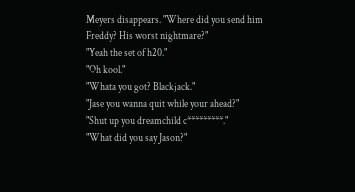Meyers disappears. "Where did you send him Freddy? His worst nightmare?"
"Yeah the set of h20."
"Oh kool."
"Whata you got? Blackjack."
"Jase you wanna quit while your ahead?"
"Shut up you dreamchild c*********."
"What did you say Jason?"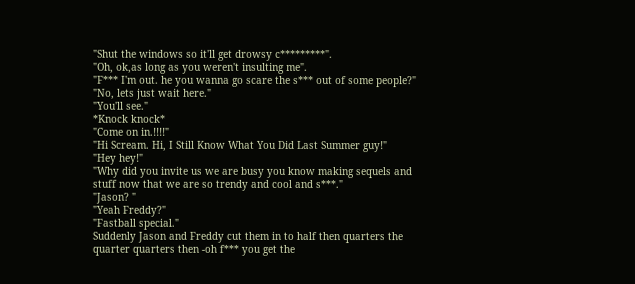"Shut the windows so it'll get drowsy c*********".
"Oh, ok,as long as you weren't insulting me".
"F*** I'm out. he you wanna go scare the s*** out of some people?"
"No, lets just wait here."
"You'll see."
*Knock knock*
"Come on in.!!!!"
"Hi Scream. Hi, I Still Know What You Did Last Summer guy!"
"Hey hey!"
"Why did you invite us we are busy you know making sequels and stuff now that we are so trendy and cool and s***."
"Jason? "
"Yeah Freddy?"
"Fastball special."
Suddenly Jason and Freddy cut them in to half then quarters the quarter quarters then -oh f*** you get the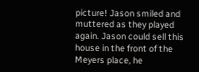picture! Jason smiled and muttered as they played again. Jason could sell this house in the front of the Meyers place, he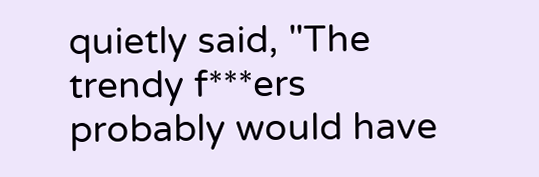quietly said, "The trendy f***ers probably would have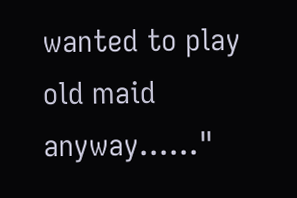wanted to play old maid anyway......"